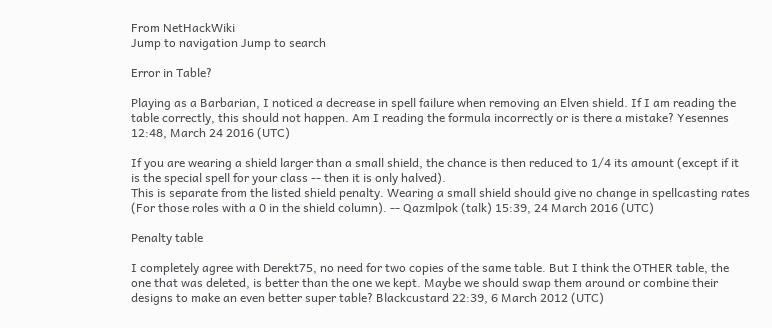From NetHackWiki
Jump to navigation Jump to search

Error in Table?

Playing as a Barbarian, I noticed a decrease in spell failure when removing an Elven shield. If I am reading the table correctly, this should not happen. Am I reading the formula incorrectly or is there a mistake? Yesennes 12:48, March 24 2016 (UTC)

If you are wearing a shield larger than a small shield, the chance is then reduced to 1/4 its amount (except if it is the special spell for your class -- then it is only halved).
This is separate from the listed shield penalty. Wearing a small shield should give no change in spellcasting rates (For those roles with a 0 in the shield column). -- Qazmlpok (talk) 15:39, 24 March 2016 (UTC)

Penalty table

I completely agree with Derekt75, no need for two copies of the same table. But I think the OTHER table, the one that was deleted, is better than the one we kept. Maybe we should swap them around or combine their designs to make an even better super table? Blackcustard 22:39, 6 March 2012 (UTC)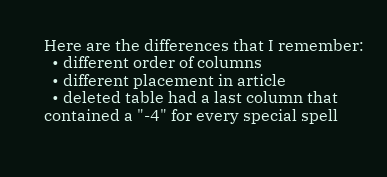Here are the differences that I remember:
  • different order of columns
  • different placement in article
  • deleted table had a last column that contained a "-4" for every special spell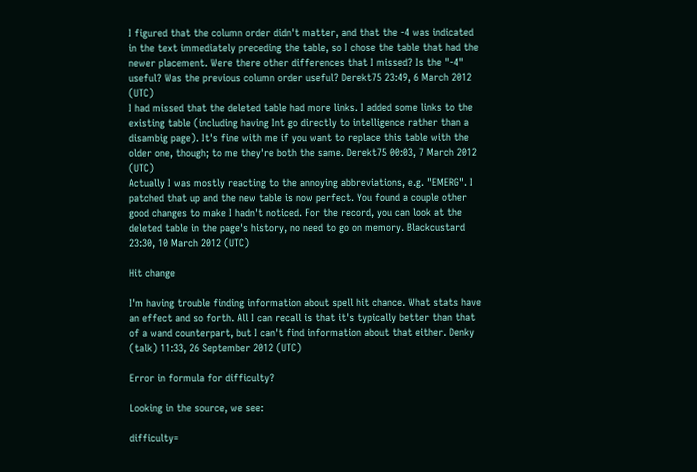I figured that the column order didn't matter, and that the -4 was indicated in the text immediately preceding the table, so I chose the table that had the newer placement. Were there other differences that I missed? Is the "-4" useful? Was the previous column order useful? Derekt75 23:49, 6 March 2012 (UTC)
I had missed that the deleted table had more links. I added some links to the existing table (including having Int go directly to intelligence rather than a disambig page). It's fine with me if you want to replace this table with the older one, though; to me they're both the same. Derekt75 00:03, 7 March 2012 (UTC)
Actually I was mostly reacting to the annoying abbreviations, e.g. "EMERG". I patched that up and the new table is now perfect. You found a couple other good changes to make I hadn't noticed. For the record, you can look at the deleted table in the page's history, no need to go on memory. Blackcustard 23:30, 10 March 2012 (UTC)

Hit change

I'm having trouble finding information about spell hit chance. What stats have an effect and so forth. All I can recall is that it's typically better than that of a wand counterpart, but I can't find information about that either. Denky (talk) 11:33, 26 September 2012 (UTC)

Error in formula for difficulty?

Looking in the source, we see:

difficulty=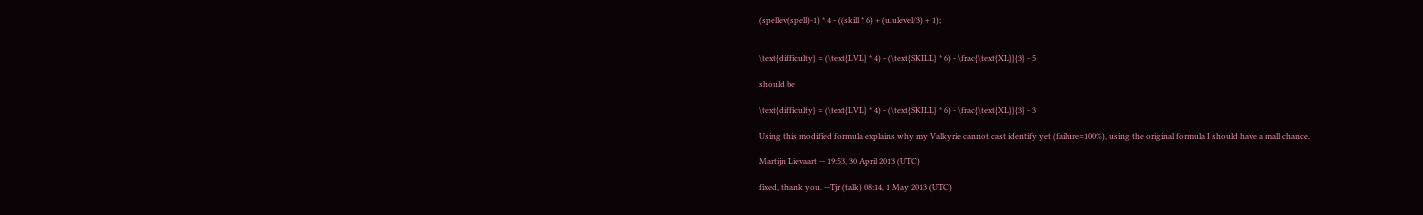(spellev(spell)-1) * 4 - ((skill * 6) + (u.ulevel/3) + 1);


\text{difficulty} = (\text{LVL} * 4) - (\text{SKILL} * 6) - \frac{\text{XL}}{3} - 5

should be

\text{difficulty} = (\text{LVL} * 4) - (\text{SKILL} * 6) - \frac{\text{XL}}{3} - 3

Using this modified formula explains why my Valkyrie cannot cast identify yet (failure=100%), using the original formula I should have a mall chance.

Martijn Lievaart -- 19:53, 30 April 2013 (UTC)

fixed, thank you. --Tjr (talk) 08:14, 1 May 2013 (UTC)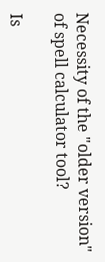Necessity of the "older version" of spell calculator tool?

Is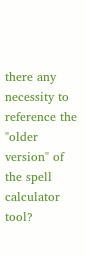there any necessity to reference the "older version" of the spell calculator tool?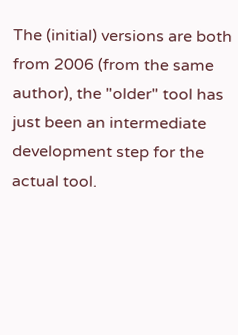The (initial) versions are both from 2006 (from the same author), the "older" tool has just been an intermediate development step for the actual tool.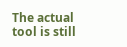The actual tool is still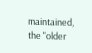maintained, the "older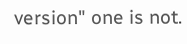version" one is not.